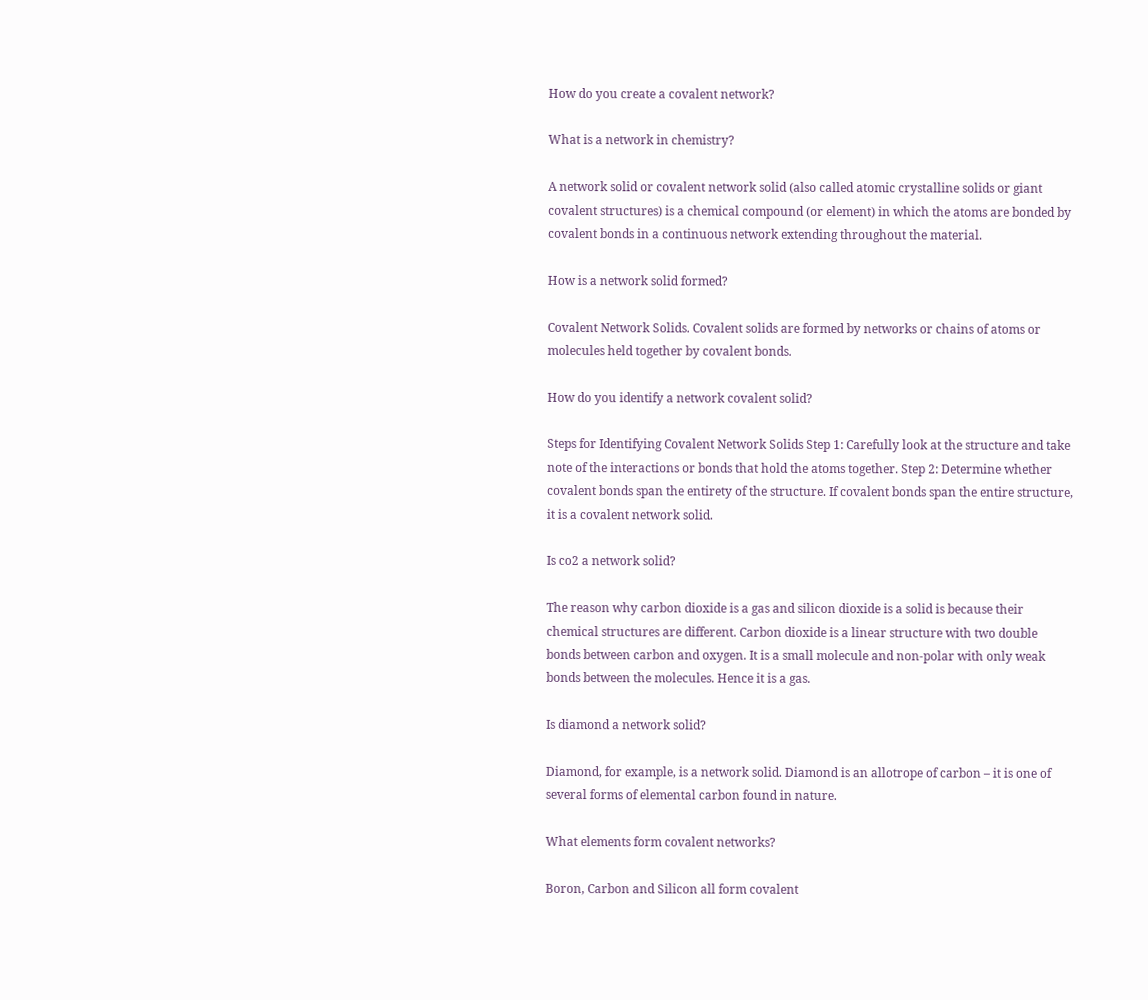How do you create a covalent network?

What is a network in chemistry?

A network solid or covalent network solid (also called atomic crystalline solids or giant covalent structures) is a chemical compound (or element) in which the atoms are bonded by covalent bonds in a continuous network extending throughout the material.

How is a network solid formed?

Covalent Network Solids. Covalent solids are formed by networks or chains of atoms or molecules held together by covalent bonds.

How do you identify a network covalent solid?

Steps for Identifying Covalent Network Solids Step 1: Carefully look at the structure and take note of the interactions or bonds that hold the atoms together. Step 2: Determine whether covalent bonds span the entirety of the structure. If covalent bonds span the entire structure, it is a covalent network solid.

Is co2 a network solid?

The reason why carbon dioxide is a gas and silicon dioxide is a solid is because their chemical structures are different. Carbon dioxide is a linear structure with two double bonds between carbon and oxygen. It is a small molecule and non-polar with only weak bonds between the molecules. Hence it is a gas.

Is diamond a network solid?

Diamond, for example, is a network solid. Diamond is an allotrope of carbon – it is one of several forms of elemental carbon found in nature.

What elements form covalent networks?

Boron, Carbon and Silicon all form covalent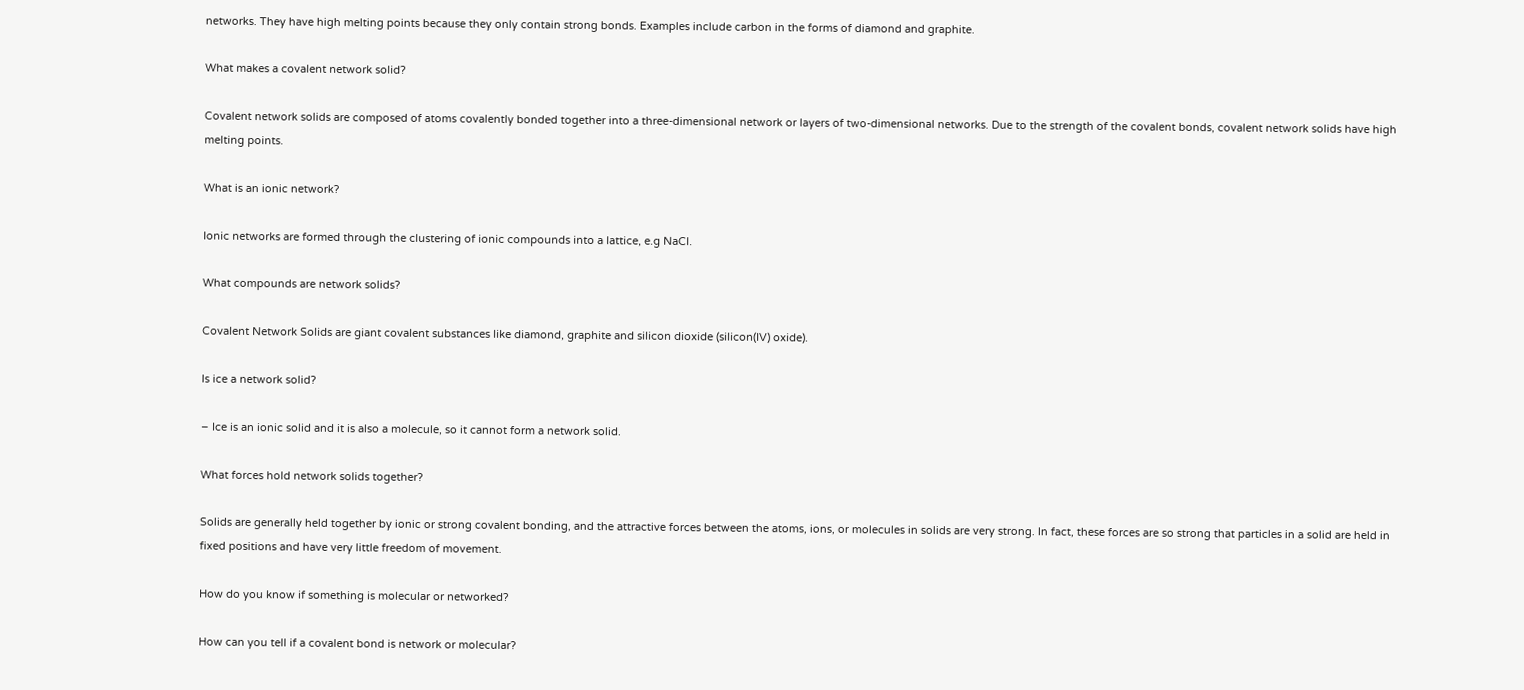networks. They have high melting points because they only contain strong bonds. Examples include carbon in the forms of diamond and graphite.

What makes a covalent network solid?

Covalent network solids are composed of atoms covalently bonded together into a three-dimensional network or layers of two-dimensional networks. Due to the strength of the covalent bonds, covalent network solids have high melting points.

What is an ionic network?

Ionic networks are formed through the clustering of ionic compounds into a lattice, e.g NaCl.

What compounds are network solids?

Covalent Network Solids are giant covalent substances like diamond, graphite and silicon dioxide (silicon(IV) oxide).

Is ice a network solid?

– Ice is an ionic solid and it is also a molecule, so it cannot form a network solid.

What forces hold network solids together?

Solids are generally held together by ionic or strong covalent bonding, and the attractive forces between the atoms, ions, or molecules in solids are very strong. In fact, these forces are so strong that particles in a solid are held in fixed positions and have very little freedom of movement.

How do you know if something is molecular or networked?

How can you tell if a covalent bond is network or molecular?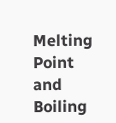Melting Point and Boiling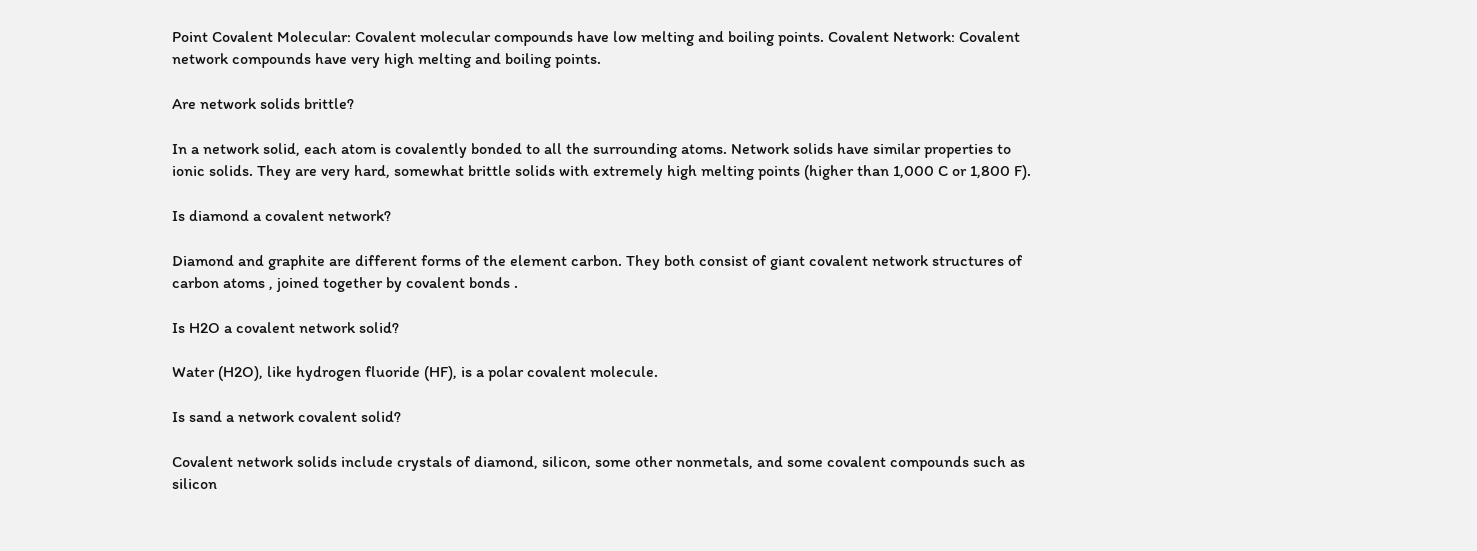Point Covalent Molecular: Covalent molecular compounds have low melting and boiling points. Covalent Network: Covalent network compounds have very high melting and boiling points.

Are network solids brittle?

In a network solid, each atom is covalently bonded to all the surrounding atoms. Network solids have similar properties to ionic solids. They are very hard, somewhat brittle solids with extremely high melting points (higher than 1,000 C or 1,800 F).

Is diamond a covalent network?

Diamond and graphite are different forms of the element carbon. They both consist of giant covalent network structures of carbon atoms , joined together by covalent bonds .

Is H2O a covalent network solid?

Water (H2O), like hydrogen fluoride (HF), is a polar covalent molecule.

Is sand a network covalent solid?

Covalent network solids include crystals of diamond, silicon, some other nonmetals, and some covalent compounds such as silicon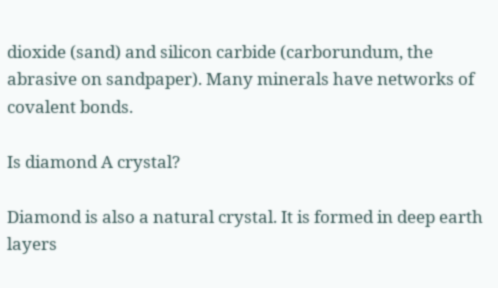dioxide (sand) and silicon carbide (carborundum, the abrasive on sandpaper). Many minerals have networks of covalent bonds.

Is diamond A crystal?

Diamond is also a natural crystal. It is formed in deep earth layers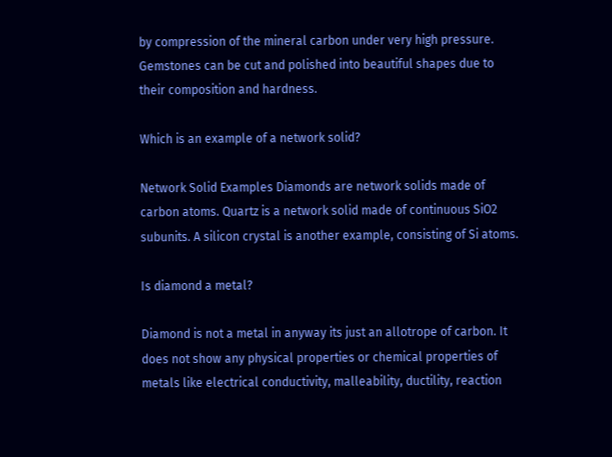by compression of the mineral carbon under very high pressure. Gemstones can be cut and polished into beautiful shapes due to their composition and hardness.

Which is an example of a network solid?

Network Solid Examples Diamonds are network solids made of carbon atoms. Quartz is a network solid made of continuous SiO2 subunits. A silicon crystal is another example, consisting of Si atoms.

Is diamond a metal?

Diamond is not a metal in anyway its just an allotrope of carbon. It does not show any physical properties or chemical properties of metals like electrical conductivity, malleability, ductility, reaction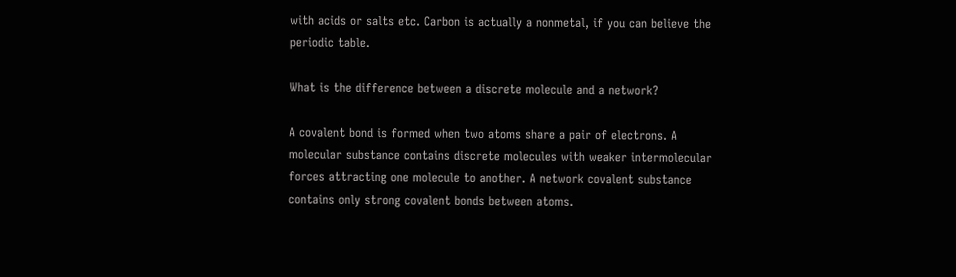with acids or salts etc. Carbon is actually a nonmetal, if you can believe the periodic table.

What is the difference between a discrete molecule and a network?

A covalent bond is formed when two atoms share a pair of electrons. A molecular substance contains discrete molecules with weaker intermolecular forces attracting one molecule to another. A network covalent substance contains only strong covalent bonds between atoms.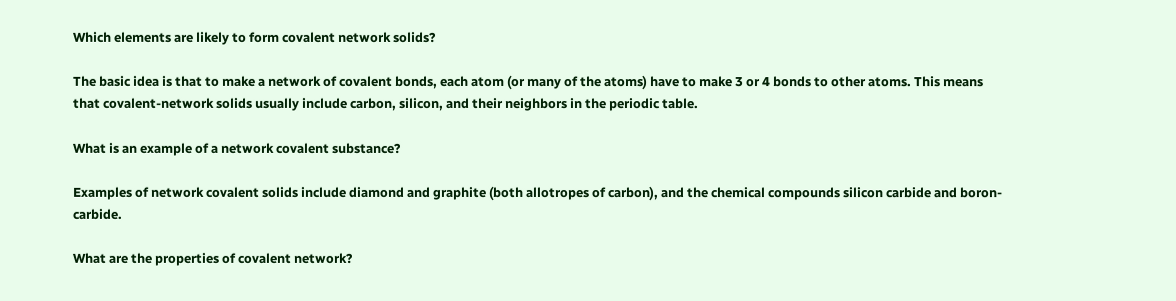Which elements are likely to form covalent network solids?

The basic idea is that to make a network of covalent bonds, each atom (or many of the atoms) have to make 3 or 4 bonds to other atoms. This means that covalent-network solids usually include carbon, silicon, and their neighbors in the periodic table.

What is an example of a network covalent substance?

Examples of network covalent solids include diamond and graphite (both allotropes of carbon), and the chemical compounds silicon carbide and boron-carbide.

What are the properties of covalent network?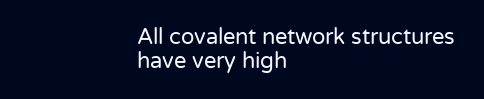All covalent network structures have very high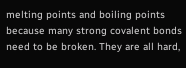melting points and boiling points because many strong covalent bonds need to be broken. They are all hard,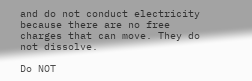and do not conduct electricity because there are no free charges that can move. They do not dissolve.

Do NOT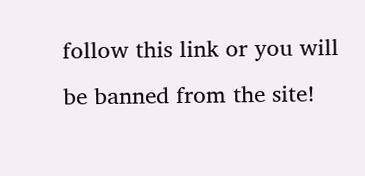follow this link or you will be banned from the site!